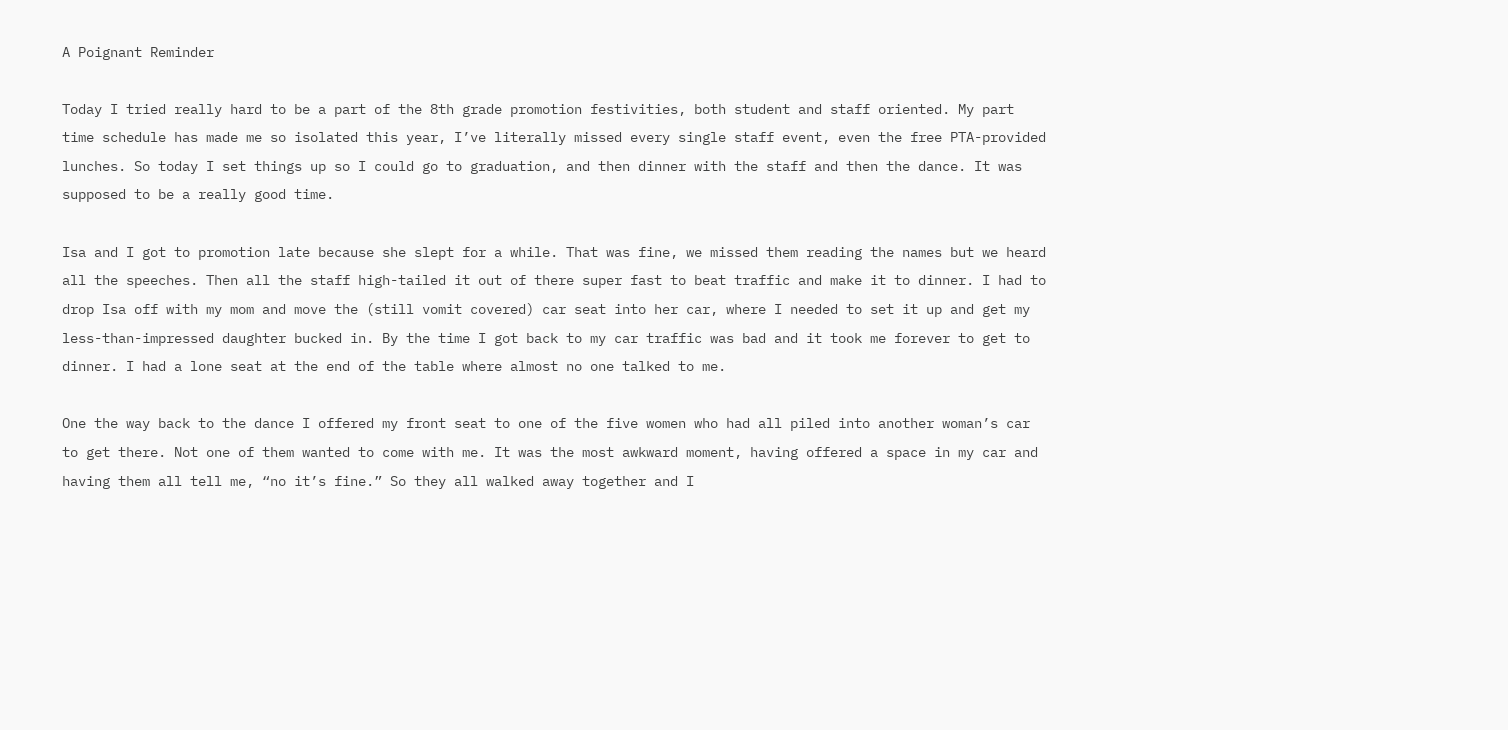A Poignant Reminder

Today I tried really hard to be a part of the 8th grade promotion festivities, both student and staff oriented. My part time schedule has made me so isolated this year, I’ve literally missed every single staff event, even the free PTA-provided lunches. So today I set things up so I could go to graduation, and then dinner with the staff and then the dance. It was supposed to be a really good time.

Isa and I got to promotion late because she slept for a while. That was fine, we missed them reading the names but we heard all the speeches. Then all the staff high-tailed it out of there super fast to beat traffic and make it to dinner. I had to drop Isa off with my mom and move the (still vomit covered) car seat into her car, where I needed to set it up and get my less-than-impressed daughter bucked in. By the time I got back to my car traffic was bad and it took me forever to get to dinner. I had a lone seat at the end of the table where almost no one talked to me.

One the way back to the dance I offered my front seat to one of the five women who had all piled into another woman’s car to get there. Not one of them wanted to come with me. It was the most awkward moment, having offered a space in my car and having them all tell me, “no it’s fine.” So they all walked away together and I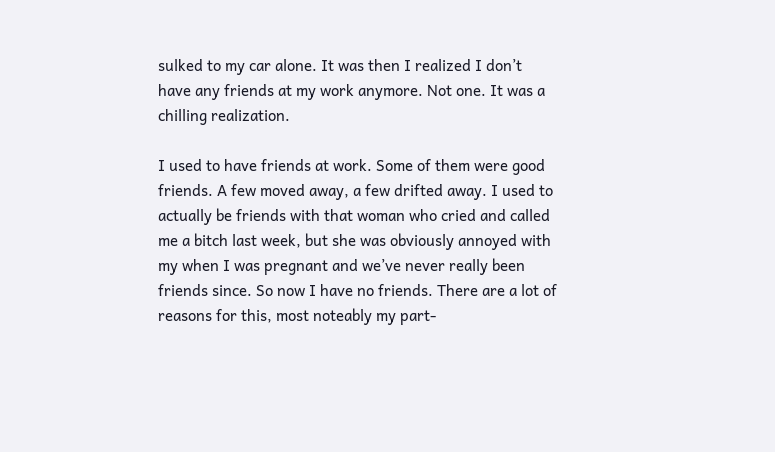sulked to my car alone. It was then I realized I don’t have any friends at my work anymore. Not one. It was a chilling realization.

I used to have friends at work. Some of them were good friends. A few moved away, a few drifted away. I used to actually be friends with that woman who cried and called me a bitch last week, but she was obviously annoyed with my when I was pregnant and we’ve never really been friends since. So now I have no friends. There are a lot of reasons for this, most noteably my part-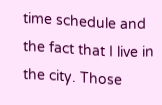time schedule and the fact that I live in the city. Those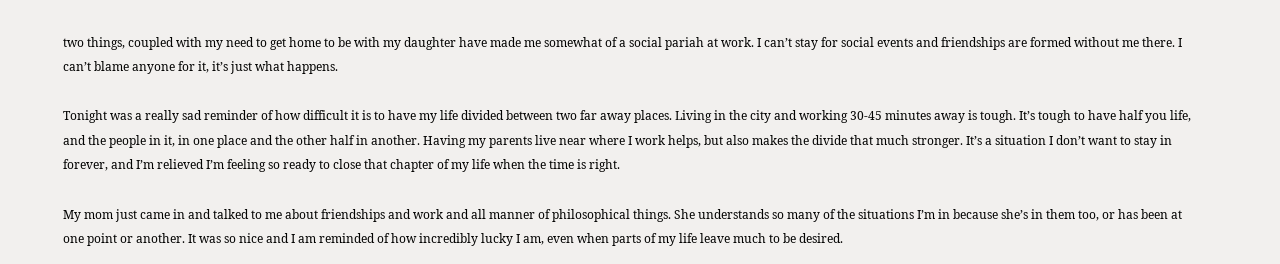two things, coupled with my need to get home to be with my daughter have made me somewhat of a social pariah at work. I can’t stay for social events and friendships are formed without me there. I can’t blame anyone for it, it’s just what happens.

Tonight was a really sad reminder of how difficult it is to have my life divided between two far away places. Living in the city and working 30-45 minutes away is tough. It’s tough to have half you life, and the people in it, in one place and the other half in another. Having my parents live near where I work helps, but also makes the divide that much stronger. It’s a situation I don’t want to stay in forever, and I’m relieved I’m feeling so ready to close that chapter of my life when the time is right.

My mom just came in and talked to me about friendships and work and all manner of philosophical things. She understands so many of the situations I’m in because she’s in them too, or has been at one point or another. It was so nice and I am reminded of how incredibly lucky I am, even when parts of my life leave much to be desired.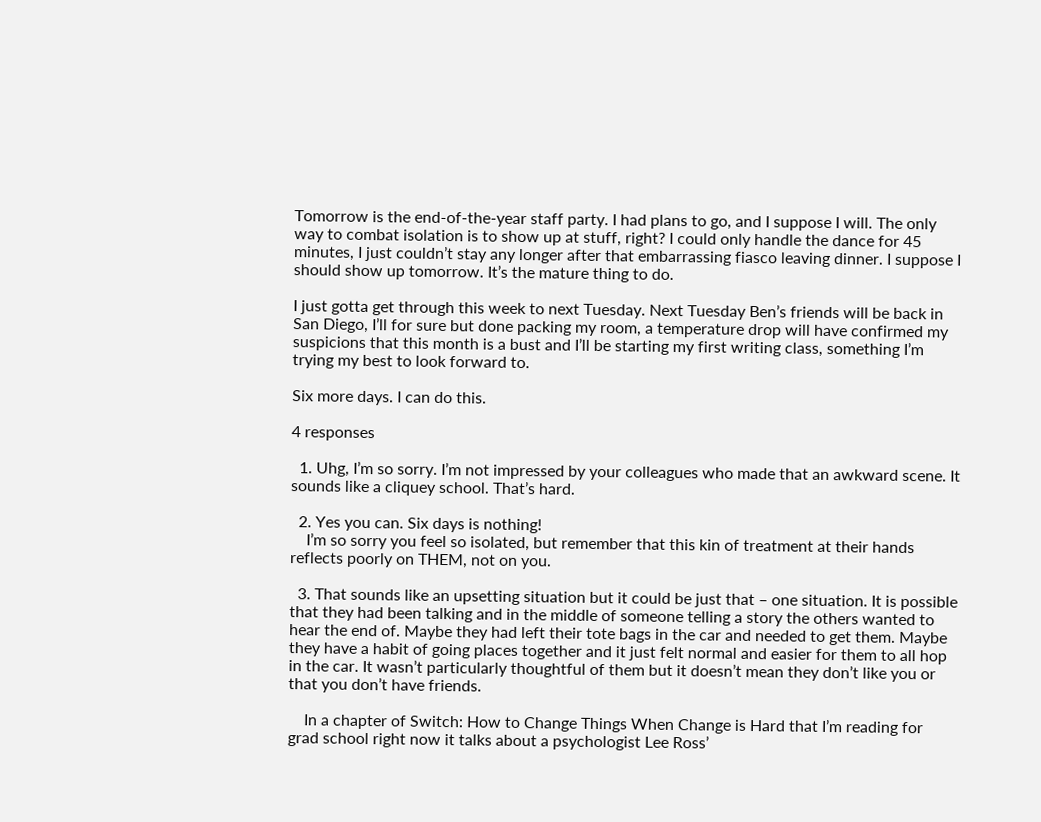Tomorrow is the end-of-the-year staff party. I had plans to go, and I suppose I will. The only way to combat isolation is to show up at stuff, right? I could only handle the dance for 45 minutes, I just couldn’t stay any longer after that embarrassing fiasco leaving dinner. I suppose I should show up tomorrow. It’s the mature thing to do.

I just gotta get through this week to next Tuesday. Next Tuesday Ben’s friends will be back in San Diego, I’ll for sure but done packing my room, a temperature drop will have confirmed my suspicions that this month is a bust and I’ll be starting my first writing class, something I’m trying my best to look forward to.

Six more days. I can do this.

4 responses

  1. Uhg, I’m so sorry. I’m not impressed by your colleagues who made that an awkward scene. It sounds like a cliquey school. That’s hard.

  2. Yes you can. Six days is nothing!
    I’m so sorry you feel so isolated, but remember that this kin of treatment at their hands reflects poorly on THEM, not on you.

  3. That sounds like an upsetting situation but it could be just that – one situation. It is possible that they had been talking and in the middle of someone telling a story the others wanted to hear the end of. Maybe they had left their tote bags in the car and needed to get them. Maybe they have a habit of going places together and it just felt normal and easier for them to all hop in the car. It wasn’t particularly thoughtful of them but it doesn’t mean they don’t like you or that you don’t have friends.

    In a chapter of Switch: How to Change Things When Change is Hard that I’m reading for grad school right now it talks about a psychologist Lee Ross’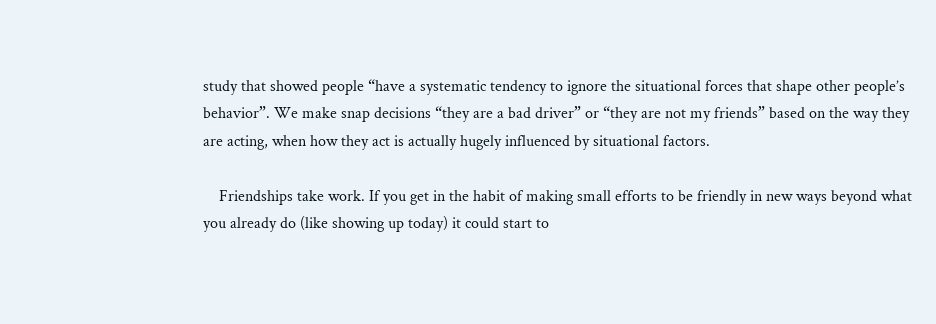study that showed people “have a systematic tendency to ignore the situational forces that shape other people’s behavior”. We make snap decisions “they are a bad driver” or “they are not my friends” based on the way they are acting, when how they act is actually hugely influenced by situational factors.

    Friendships take work. If you get in the habit of making small efforts to be friendly in new ways beyond what you already do (like showing up today) it could start to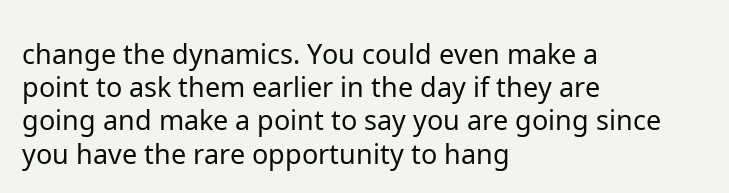change the dynamics. You could even make a point to ask them earlier in the day if they are going and make a point to say you are going since you have the rare opportunity to hang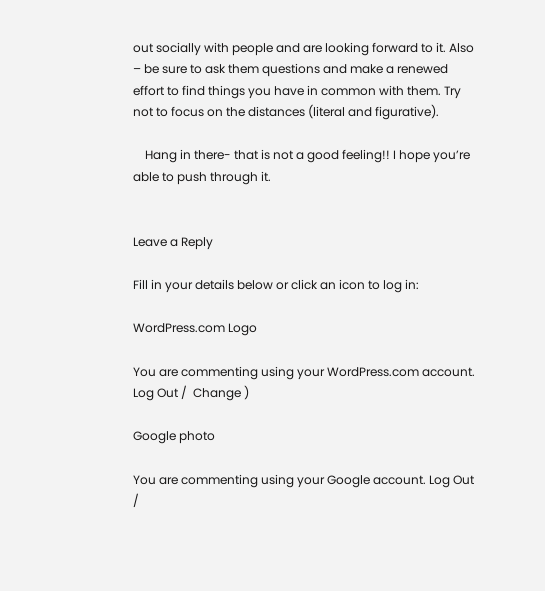out socially with people and are looking forward to it. Also – be sure to ask them questions and make a renewed effort to find things you have in common with them. Try not to focus on the distances (literal and figurative).

    Hang in there- that is not a good feeling!! I hope you’re able to push through it.


Leave a Reply

Fill in your details below or click an icon to log in:

WordPress.com Logo

You are commenting using your WordPress.com account. Log Out /  Change )

Google photo

You are commenting using your Google account. Log Out /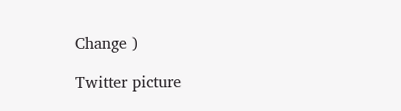Change )

Twitter picture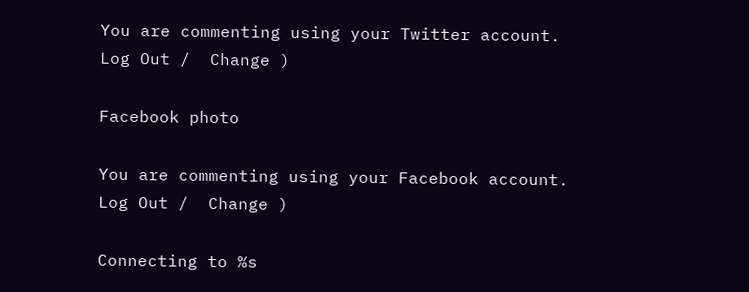You are commenting using your Twitter account. Log Out /  Change )

Facebook photo

You are commenting using your Facebook account. Log Out /  Change )

Connecting to %s